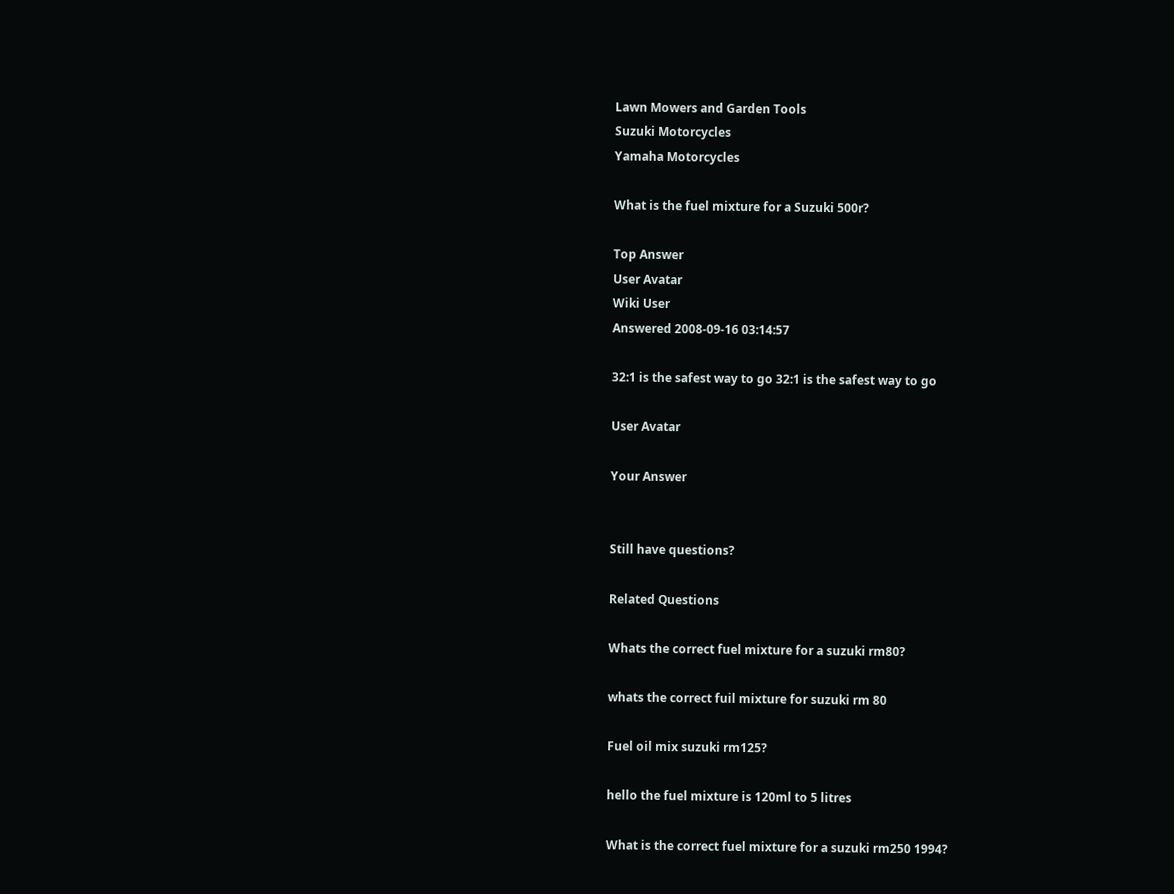Lawn Mowers and Garden Tools
Suzuki Motorcycles
Yamaha Motorcycles

What is the fuel mixture for a Suzuki 500r?

Top Answer
User Avatar
Wiki User
Answered 2008-09-16 03:14:57

32:1 is the safest way to go 32:1 is the safest way to go

User Avatar

Your Answer


Still have questions?

Related Questions

Whats the correct fuel mixture for a suzuki rm80?

whats the correct fuil mixture for suzuki rm 80

Fuel oil mix suzuki rm125?

hello the fuel mixture is 120ml to 5 litres

What is the correct fuel mixture for a suzuki rm250 1994?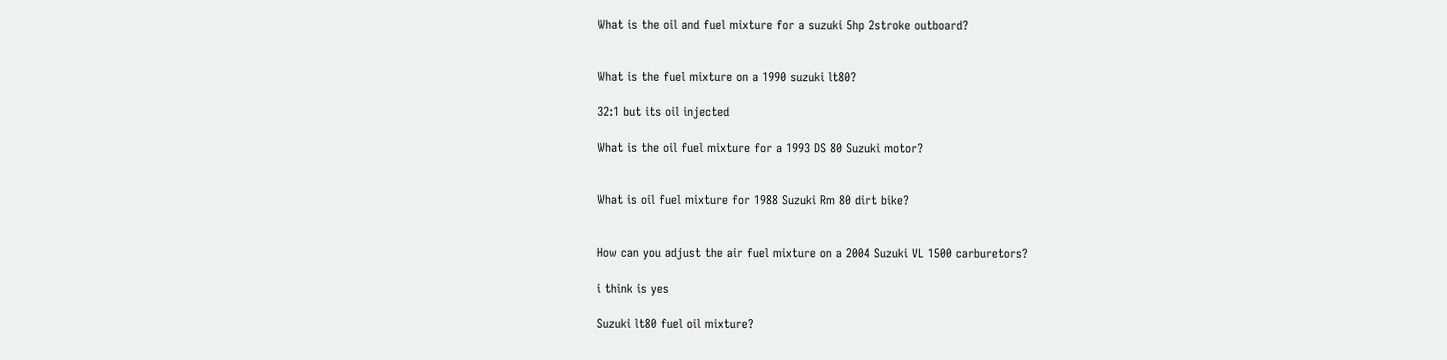What is the oil and fuel mixture for a suzuki 5hp 2stroke outboard?


What is the fuel mixture on a 1990 suzuki lt80?

32:1 but its oil injected

What is the oil fuel mixture for a 1993 DS 80 Suzuki motor?


What is oil fuel mixture for 1988 Suzuki Rm 80 dirt bike?


How can you adjust the air fuel mixture on a 2004 Suzuki VL 1500 carburetors?

i think is yes

Suzuki lt80 fuel oil mixture?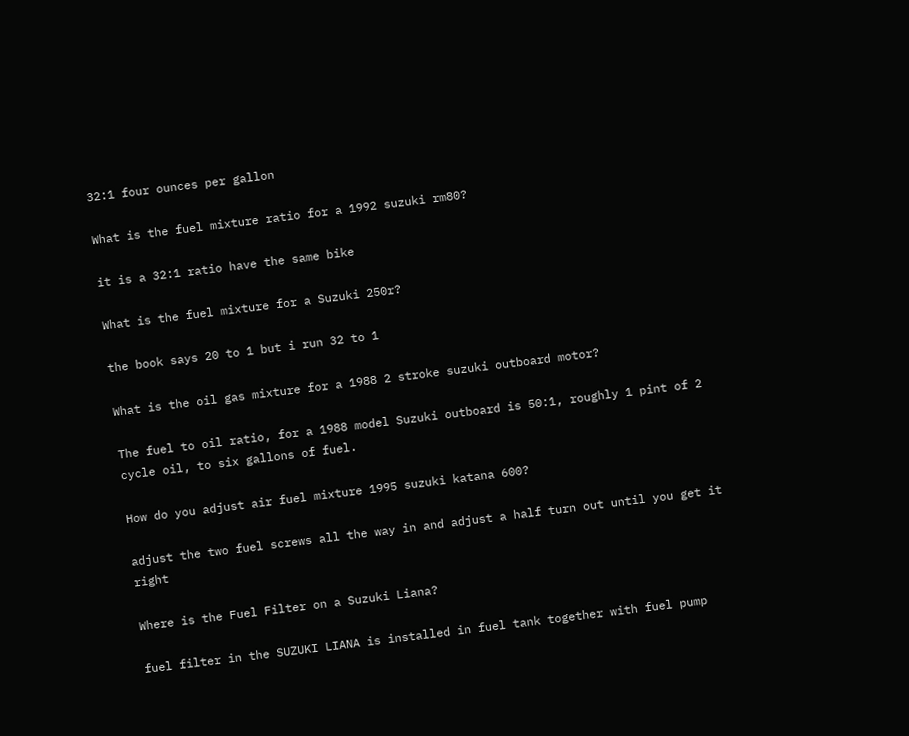32:1 four ounces per gallon

What is the fuel mixture ratio for a 1992 suzuki rm80?

it is a 32:1 ratio have the same bike

What is the fuel mixture for a Suzuki 250r?

the book says 20 to 1 but i run 32 to 1

What is the oil gas mixture for a 1988 2 stroke suzuki outboard motor?

The fuel to oil ratio, for a 1988 model Suzuki outboard is 50:1, roughly 1 pint of 2 cycle oil, to six gallons of fuel.

How do you adjust air fuel mixture 1995 suzuki katana 600?

adjust the two fuel screws all the way in and adjust a half turn out until you get it right

Where is the Fuel Filter on a Suzuki Liana?

fuel filter in the SUZUKI LIANA is installed in fuel tank together with fuel pump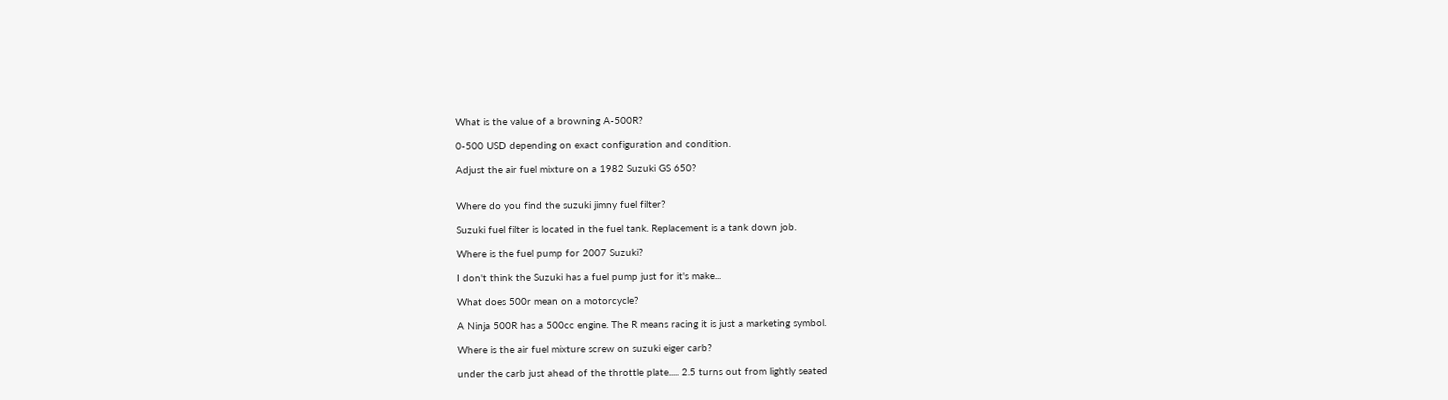What is the value of a browning A-500R?

0-500 USD depending on exact configuration and condition.

Adjust the air fuel mixture on a 1982 Suzuki GS 650?


Where do you find the suzuki jimny fuel filter?

Suzuki fuel filter is located in the fuel tank. Replacement is a tank down job.

Where is the fuel pump for 2007 Suzuki?

I don't think the Suzuki has a fuel pump just for it's make...

What does 500r mean on a motorcycle?

A Ninja 500R has a 500cc engine. The R means racing it is just a marketing symbol.

Where is the air fuel mixture screw on suzuki eiger carb?

under the carb just ahead of the throttle plate..... 2.5 turns out from lightly seated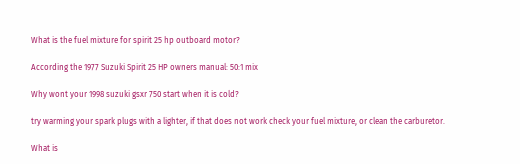What is the fuel mixture for spirit 25 hp outboard motor?

According the 1977 Suzuki Spirit 25 HP owners manual: 50:1 mix

Why wont your 1998 suzuki gsxr 750 start when it is cold?

try warming your spark plugs with a lighter, if that does not work check your fuel mixture, or clean the carburetor.

What is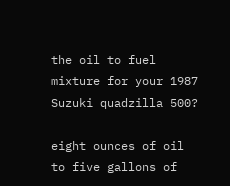the oil to fuel mixture for your 1987 Suzuki quadzilla 500?

eight ounces of oil to five gallons of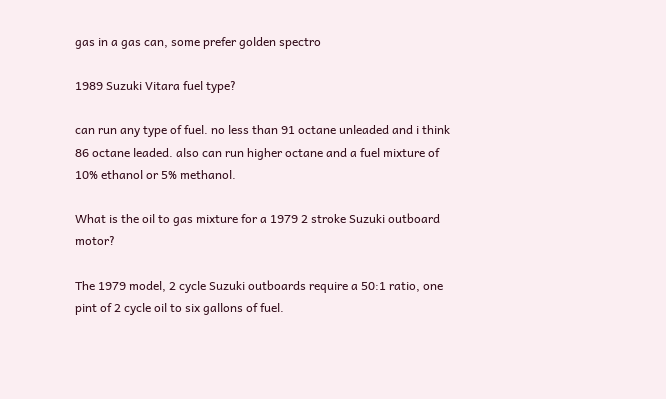gas in a gas can, some prefer golden spectro

1989 Suzuki Vitara fuel type?

can run any type of fuel. no less than 91 octane unleaded and i think 86 octane leaded. also can run higher octane and a fuel mixture of 10% ethanol or 5% methanol.

What is the oil to gas mixture for a 1979 2 stroke Suzuki outboard motor?

The 1979 model, 2 cycle Suzuki outboards require a 50:1 ratio, one pint of 2 cycle oil to six gallons of fuel.